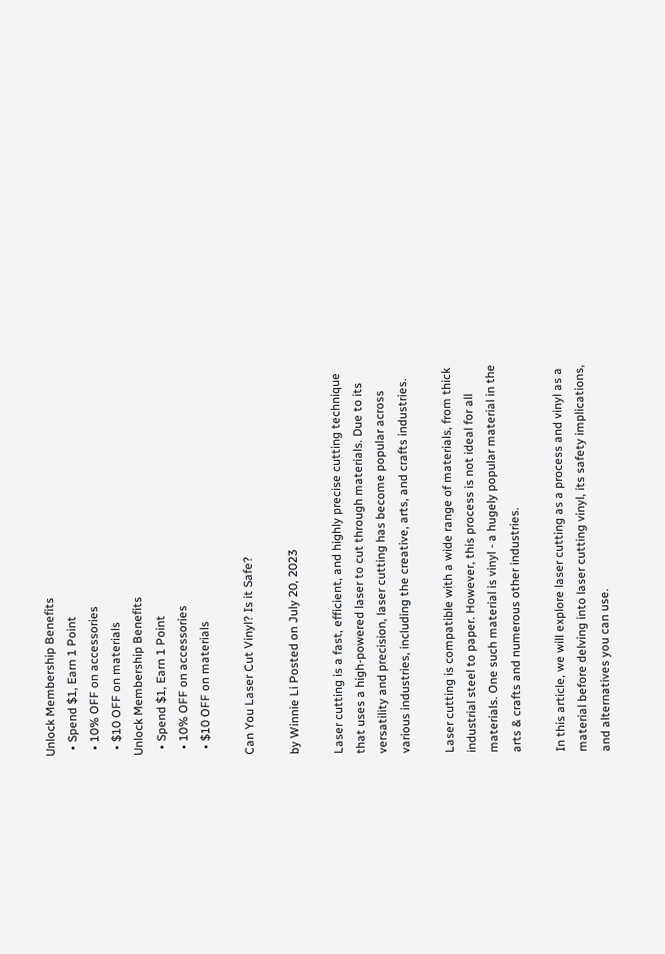Unlock Membership Benefits
  • Spend $1, Earn 1 Point
  • 10% OFF on accessories
  • $10 OFF on materials
Unlock Membership Benefits
  • Spend $1, Earn 1 Point
  • 10% OFF on accessories
  • $10 OFF on materials

Can You Laser Cut Vinyl? Is it Safe?

by Winnie Li Posted on July 20, 2023

Laser cutting is a fast, efficient, and highly precise cutting technique that uses a high-powered laser to cut through materials. Due to its versatility and precision, laser cutting has become popular across various industries, including the creative, arts, and crafts industries.

Laser cutting is compatible with a wide range of materials, from thick industrial steel to paper. However, this process is not ideal for all materials. One such material is vinyl - a hugely popular material in the arts & crafts and numerous other industries.

In this article, we will explore laser cutting as a process and vinyl as a material before delving into laser cutting vinyl, its safety implications, and alternatives you can use.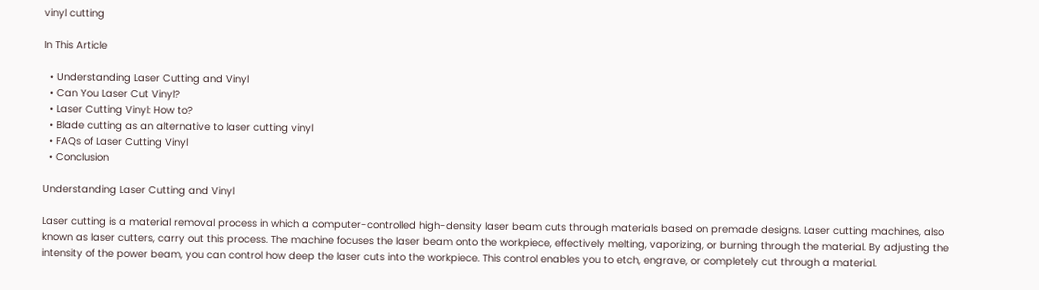vinyl cutting

In This Article

  • Understanding Laser Cutting and Vinyl
  • Can You Laser Cut Vinyl?
  • Laser Cutting Vinyl: How to?
  • Blade cutting as an alternative to laser cutting vinyl
  • FAQs of Laser Cutting Vinyl
  • Conclusion

Understanding Laser Cutting and Vinyl

Laser cutting is a material removal process in which a computer-controlled high-density laser beam cuts through materials based on premade designs. Laser cutting machines, also known as laser cutters, carry out this process. The machine focuses the laser beam onto the workpiece, effectively melting, vaporizing, or burning through the material. By adjusting the intensity of the power beam, you can control how deep the laser cuts into the workpiece. This control enables you to etch, engrave, or completely cut through a material.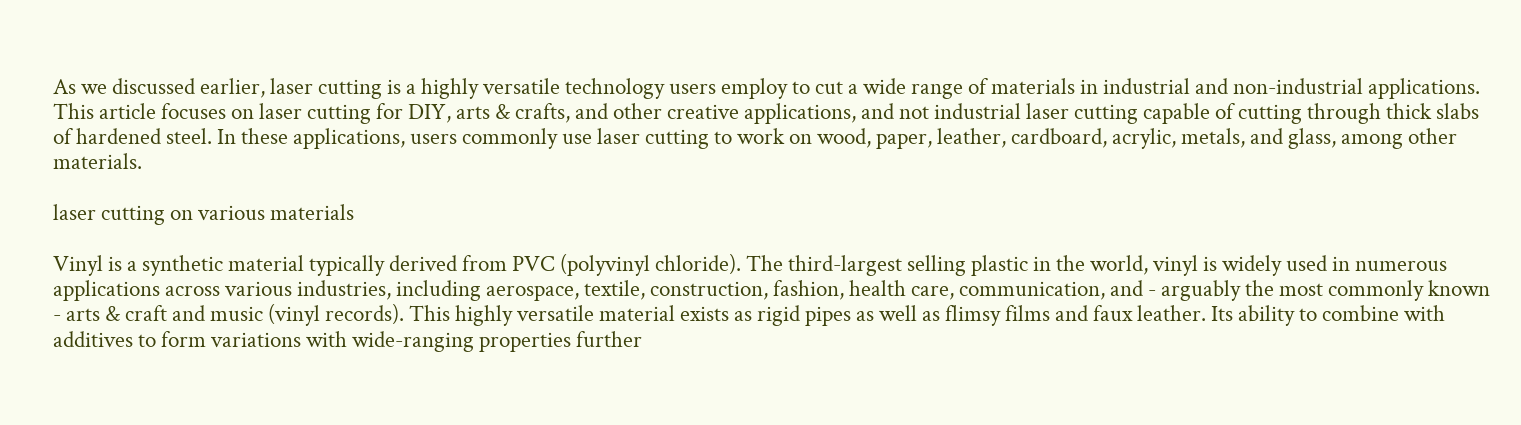As we discussed earlier, laser cutting is a highly versatile technology users employ to cut a wide range of materials in industrial and non-industrial applications. This article focuses on laser cutting for DIY, arts & crafts, and other creative applications, and not industrial laser cutting capable of cutting through thick slabs of hardened steel. In these applications, users commonly use laser cutting to work on wood, paper, leather, cardboard, acrylic, metals, and glass, among other materials.

laser cutting on various materials

Vinyl is a synthetic material typically derived from PVC (polyvinyl chloride). The third-largest selling plastic in the world, vinyl is widely used in numerous applications across various industries, including aerospace, textile, construction, fashion, health care, communication, and - arguably the most commonly known - arts & craft and music (vinyl records). This highly versatile material exists as rigid pipes as well as flimsy films and faux leather. Its ability to combine with additives to form variations with wide-ranging properties further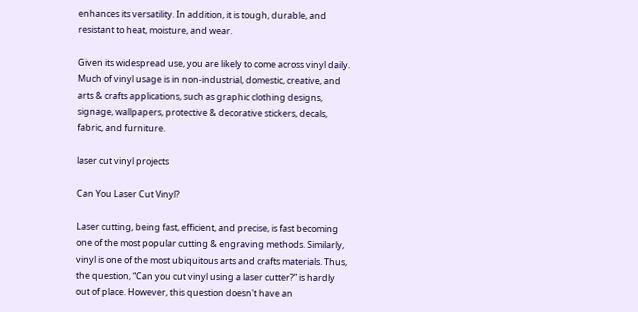enhances its versatility. In addition, it is tough, durable, and resistant to heat, moisture, and wear.

Given its widespread use, you are likely to come across vinyl daily. Much of vinyl usage is in non-industrial, domestic, creative, and arts & crafts applications, such as graphic clothing designs, signage, wallpapers, protective & decorative stickers, decals, fabric, and furniture.

laser cut vinyl projects

Can You Laser Cut Vinyl?

Laser cutting, being fast, efficient, and precise, is fast becoming one of the most popular cutting & engraving methods. Similarly, vinyl is one of the most ubiquitous arts and crafts materials. Thus, the question, “Can you cut vinyl using a laser cutter?” is hardly out of place. However, this question doesn't have an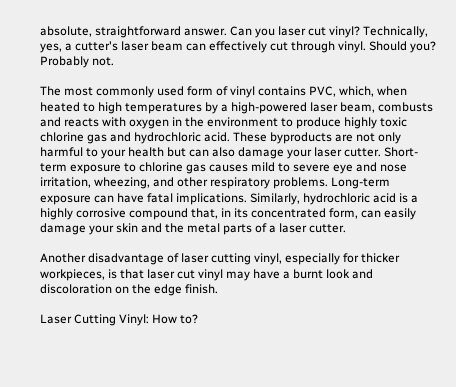absolute, straightforward answer. Can you laser cut vinyl? Technically, yes, a cutter's laser beam can effectively cut through vinyl. Should you? Probably not.

The most commonly used form of vinyl contains PVC, which, when heated to high temperatures by a high-powered laser beam, combusts and reacts with oxygen in the environment to produce highly toxic chlorine gas and hydrochloric acid. These byproducts are not only harmful to your health but can also damage your laser cutter. Short-term exposure to chlorine gas causes mild to severe eye and nose irritation, wheezing, and other respiratory problems. Long-term exposure can have fatal implications. Similarly, hydrochloric acid is a highly corrosive compound that, in its concentrated form, can easily damage your skin and the metal parts of a laser cutter.

Another disadvantage of laser cutting vinyl, especially for thicker workpieces, is that laser cut vinyl may have a burnt look and discoloration on the edge finish.

Laser Cutting Vinyl: How to?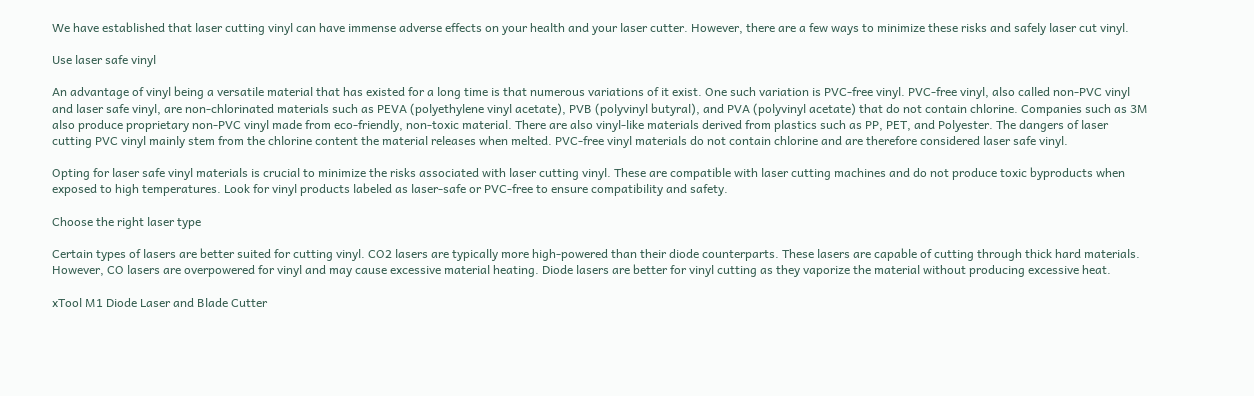We have established that laser cutting vinyl can have immense adverse effects on your health and your laser cutter. However, there are a few ways to minimize these risks and safely laser cut vinyl.

Use laser safe vinyl

An advantage of vinyl being a versatile material that has existed for a long time is that numerous variations of it exist. One such variation is PVC-free vinyl. PVC-free vinyl, also called non-PVC vinyl and laser safe vinyl, are non-chlorinated materials such as PEVA (polyethylene vinyl acetate), PVB (polyvinyl butyral), and PVA (polyvinyl acetate) that do not contain chlorine. Companies such as 3M also produce proprietary non-PVC vinyl made from eco-friendly, non-toxic material. There are also vinyl-like materials derived from plastics such as PP, PET, and Polyester. The dangers of laser cutting PVC vinyl mainly stem from the chlorine content the material releases when melted. PVC-free vinyl materials do not contain chlorine and are therefore considered laser safe vinyl.

Opting for laser safe vinyl materials is crucial to minimize the risks associated with laser cutting vinyl. These are compatible with laser cutting machines and do not produce toxic byproducts when exposed to high temperatures. Look for vinyl products labeled as laser-safe or PVC-free to ensure compatibility and safety.

Choose the right laser type

Certain types of lasers are better suited for cutting vinyl. CO2 lasers are typically more high-powered than their diode counterparts. These lasers are capable of cutting through thick hard materials. However, CO lasers are overpowered for vinyl and may cause excessive material heating. Diode lasers are better for vinyl cutting as they vaporize the material without producing excessive heat.

xTool M1 Diode Laser and Blade Cutter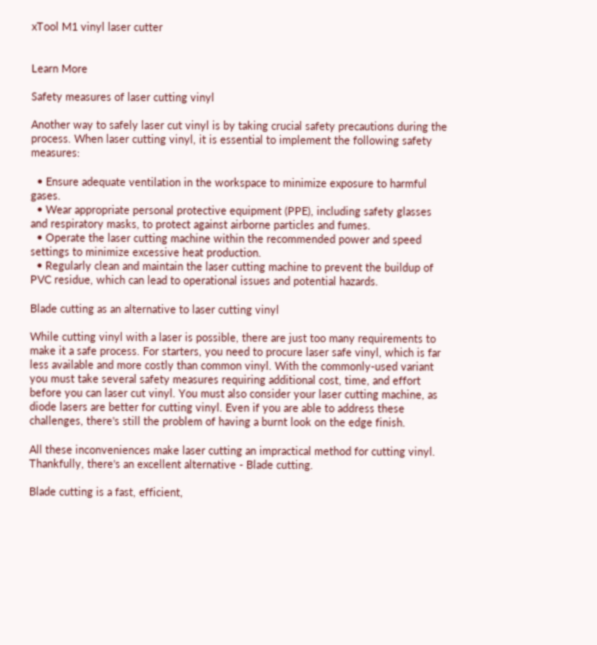xTool M1 vinyl laser cutter


Learn More

Safety measures of laser cutting vinyl

Another way to safely laser cut vinyl is by taking crucial safety precautions during the process. When laser cutting vinyl, it is essential to implement the following safety measures:

  • Ensure adequate ventilation in the workspace to minimize exposure to harmful gases.
  • Wear appropriate personal protective equipment (PPE), including safety glasses and respiratory masks, to protect against airborne particles and fumes.
  • Operate the laser cutting machine within the recommended power and speed settings to minimize excessive heat production.
  • Regularly clean and maintain the laser cutting machine to prevent the buildup of PVC residue, which can lead to operational issues and potential hazards.

Blade cutting as an alternative to laser cutting vinyl

While cutting vinyl with a laser is possible, there are just too many requirements to make it a safe process. For starters, you need to procure laser safe vinyl, which is far less available and more costly than common vinyl. With the commonly-used variant you must take several safety measures requiring additional cost, time, and effort before you can laser cut vinyl. You must also consider your laser cutting machine, as diode lasers are better for cutting vinyl. Even if you are able to address these challenges, there's still the problem of having a burnt look on the edge finish.

All these inconveniences make laser cutting an impractical method for cutting vinyl. Thankfully, there's an excellent alternative - Blade cutting.

Blade cutting is a fast, efficient,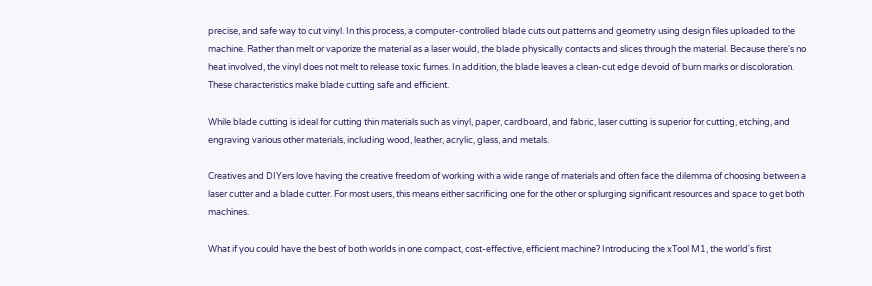precise, and safe way to cut vinyl. In this process, a computer-controlled blade cuts out patterns and geometry using design files uploaded to the machine. Rather than melt or vaporize the material as a laser would, the blade physically contacts and slices through the material. Because there's no heat involved, the vinyl does not melt to release toxic fumes. In addition, the blade leaves a clean-cut edge devoid of burn marks or discoloration. These characteristics make blade cutting safe and efficient.

While blade cutting is ideal for cutting thin materials such as vinyl, paper, cardboard, and fabric, laser cutting is superior for cutting, etching, and engraving various other materials, including wood, leather, acrylic, glass, and metals.

Creatives and DIYers love having the creative freedom of working with a wide range of materials and often face the dilemma of choosing between a laser cutter and a blade cutter. For most users, this means either sacrificing one for the other or splurging significant resources and space to get both machines.

What if you could have the best of both worlds in one compact, cost-effective, efficient machine? Introducing the xTool M1, the world's first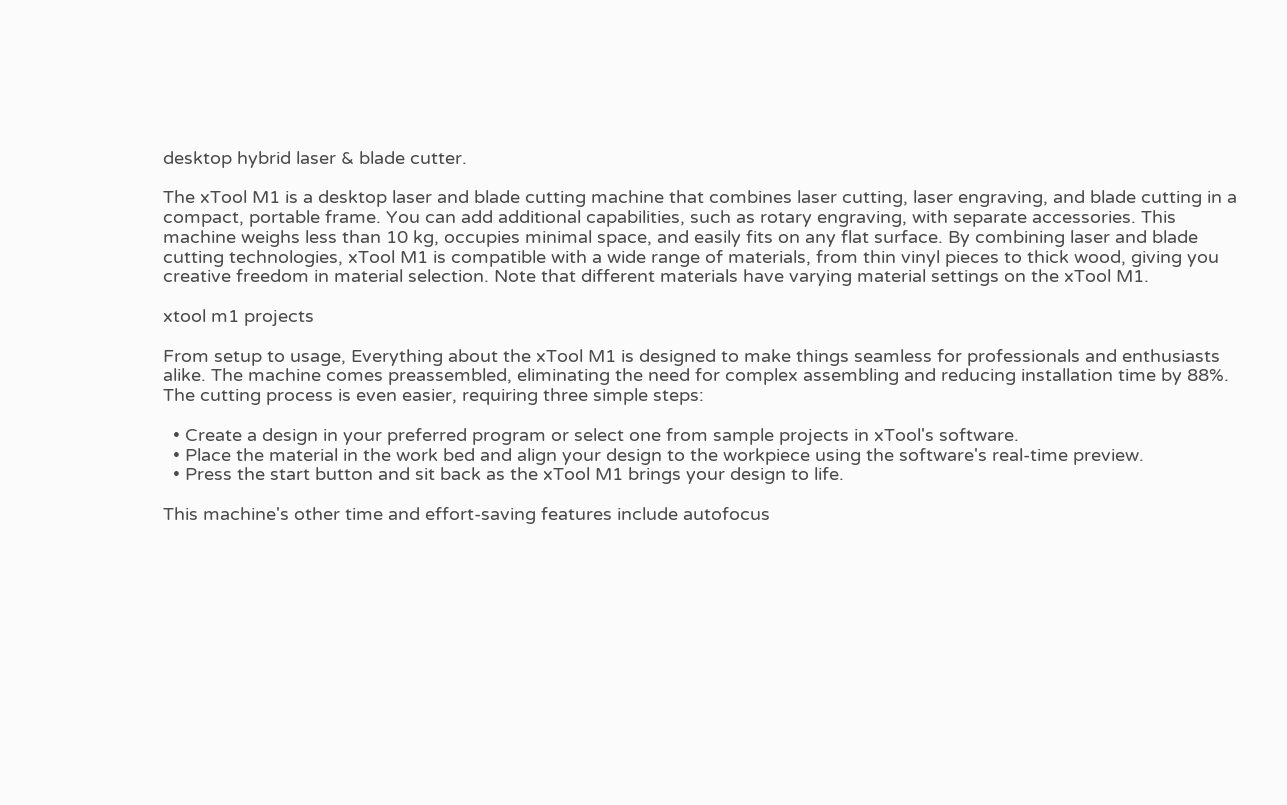desktop hybrid laser & blade cutter.

The xTool M1 is a desktop laser and blade cutting machine that combines laser cutting, laser engraving, and blade cutting in a compact, portable frame. You can add additional capabilities, such as rotary engraving, with separate accessories. This machine weighs less than 10 kg, occupies minimal space, and easily fits on any flat surface. By combining laser and blade cutting technologies, xTool M1 is compatible with a wide range of materials, from thin vinyl pieces to thick wood, giving you creative freedom in material selection. Note that different materials have varying material settings on the xTool M1.

xtool m1 projects

From setup to usage, Everything about the xTool M1 is designed to make things seamless for professionals and enthusiasts alike. The machine comes preassembled, eliminating the need for complex assembling and reducing installation time by 88%. The cutting process is even easier, requiring three simple steps:

  • Create a design in your preferred program or select one from sample projects in xTool's software.
  • Place the material in the work bed and align your design to the workpiece using the software's real-time preview.
  • Press the start button and sit back as the xTool M1 brings your design to life.

This machine's other time and effort-saving features include autofocus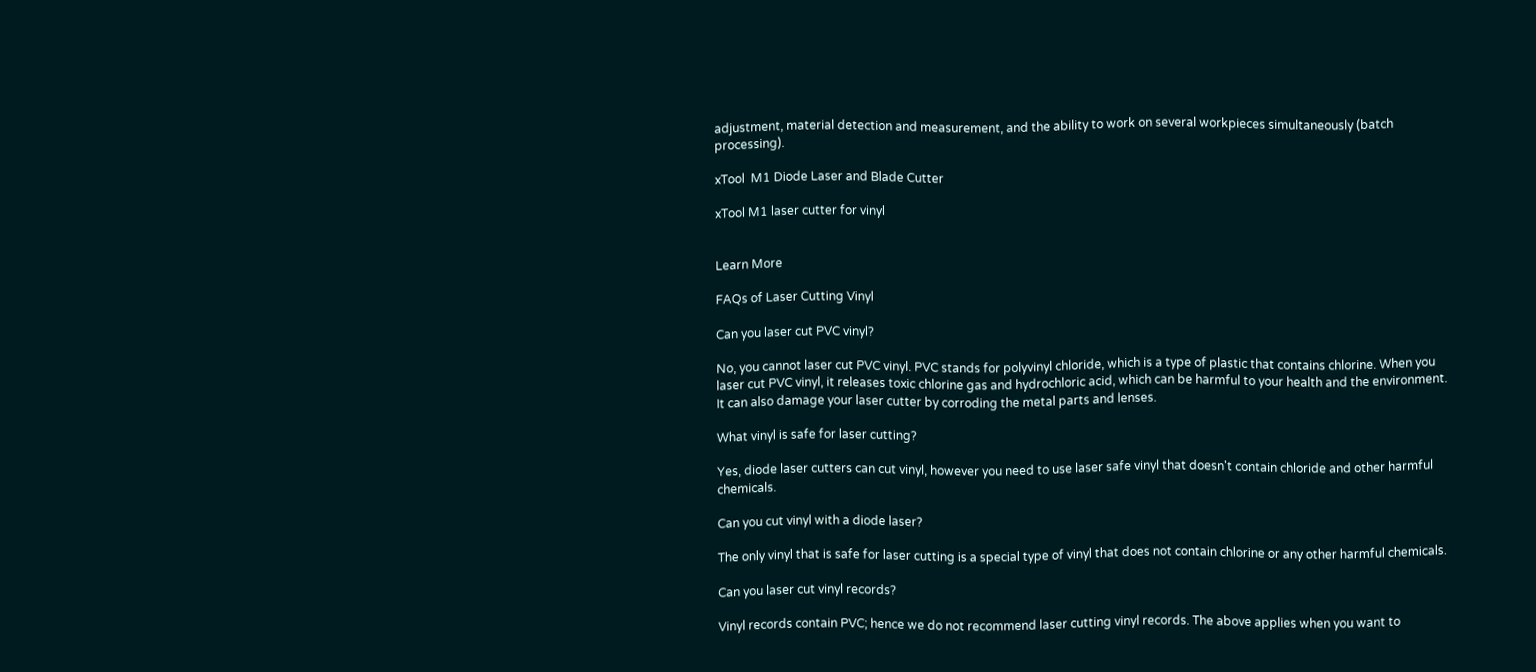adjustment, material detection and measurement, and the ability to work on several workpieces simultaneously (batch processing).

xTool  M1 Diode Laser and Blade Cutter

xTool M1 laser cutter for vinyl


Learn More

FAQs of Laser Cutting Vinyl

Can you laser cut PVC vinyl?

No, you cannot laser cut PVC vinyl. PVC stands for polyvinyl chloride, which is a type of plastic that contains chlorine. When you laser cut PVC vinyl, it releases toxic chlorine gas and hydrochloric acid, which can be harmful to your health and the environment. It can also damage your laser cutter by corroding the metal parts and lenses.

What vinyl is safe for laser cutting?

Yes, diode laser cutters can cut vinyl, however you need to use laser safe vinyl that doesn't contain chloride and other harmful chemicals.

Can you cut vinyl with a diode laser?

The only vinyl that is safe for laser cutting is a special type of vinyl that does not contain chlorine or any other harmful chemicals.

Can you laser cut vinyl records?

Vinyl records contain PVC; hence we do not recommend laser cutting vinyl records. The above applies when you want to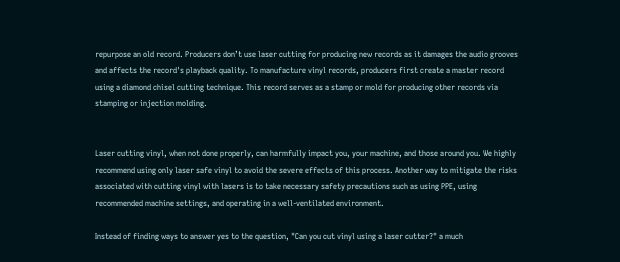repurpose an old record. Producers don’t use laser cutting for producing new records as it damages the audio grooves and affects the record's playback quality. To manufacture vinyl records, producers first create a master record using a diamond chisel cutting technique. This record serves as a stamp or mold for producing other records via stamping or injection molding.


Laser cutting vinyl, when not done properly, can harmfully impact you, your machine, and those around you. We highly recommend using only laser safe vinyl to avoid the severe effects of this process. Another way to mitigate the risks associated with cutting vinyl with lasers is to take necessary safety precautions such as using PPE, using recommended machine settings, and operating in a well-ventilated environment.

Instead of finding ways to answer yes to the question, "Can you cut vinyl using a laser cutter?" a much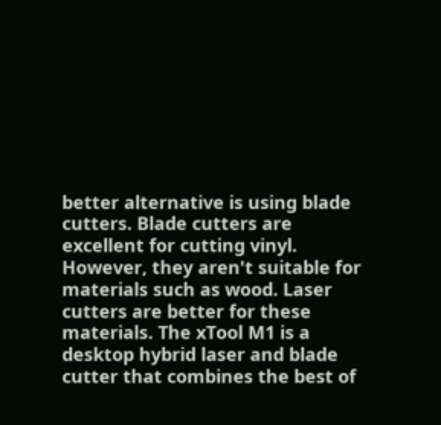better alternative is using blade cutters. Blade cutters are excellent for cutting vinyl. However, they aren't suitable for materials such as wood. Laser cutters are better for these materials. The xTool M1 is a desktop hybrid laser and blade cutter that combines the best of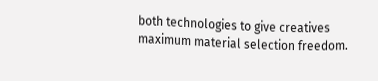both technologies to give creatives maximum material selection freedom.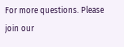For more questions. Please join our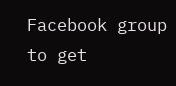Facebook group to get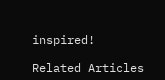inspired!

Related Articles